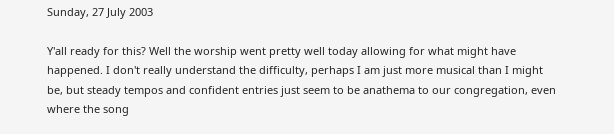Sunday, 27 July 2003

Y'all ready for this? Well the worship went pretty well today allowing for what might have happened. I don't really understand the difficulty, perhaps I am just more musical than I might be, but steady tempos and confident entries just seem to be anathema to our congregation, even where the song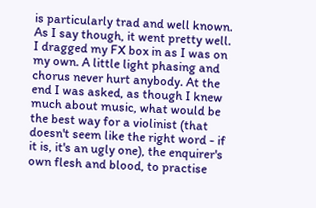is particularly trad and well known. As I say though, it went pretty well. I dragged my FX box in as I was on my own. A little light phasing and chorus never hurt anybody. At the end I was asked, as though I knew much about music, what would be the best way for a violinist (that doesn't seem like the right word - if it is, it's an ugly one), the enquirer's own flesh and blood, to practise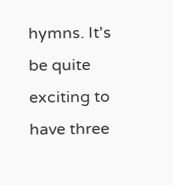hymns. It's be quite exciting to have three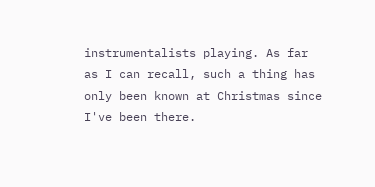instrumentalists playing. As far as I can recall, such a thing has only been known at Christmas since I've been there.